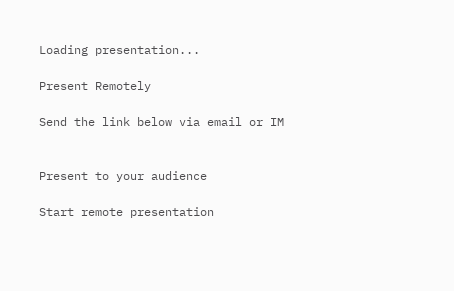Loading presentation...

Present Remotely

Send the link below via email or IM


Present to your audience

Start remote presentation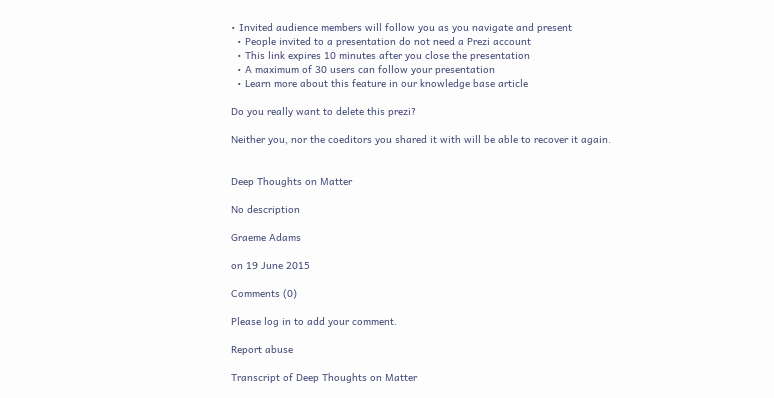• Invited audience members will follow you as you navigate and present
  • People invited to a presentation do not need a Prezi account
  • This link expires 10 minutes after you close the presentation
  • A maximum of 30 users can follow your presentation
  • Learn more about this feature in our knowledge base article

Do you really want to delete this prezi?

Neither you, nor the coeditors you shared it with will be able to recover it again.


Deep Thoughts on Matter

No description

Graeme Adams

on 19 June 2015

Comments (0)

Please log in to add your comment.

Report abuse

Transcript of Deep Thoughts on Matter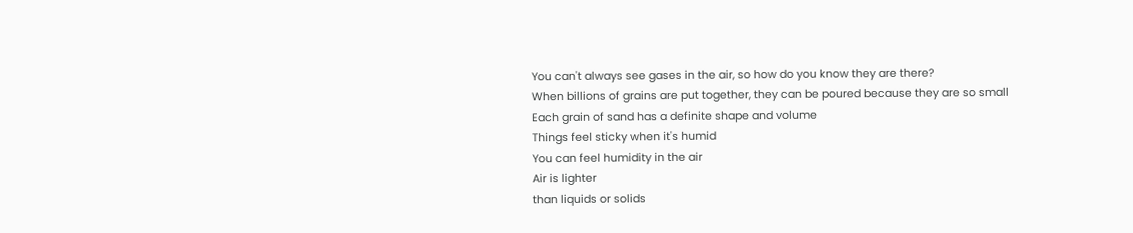You can't always see gases in the air, so how do you know they are there?
When billions of grains are put together, they can be poured because they are so small
Each grain of sand has a definite shape and volume
Things feel sticky when it's humid
You can feel humidity in the air
Air is lighter
than liquids or solids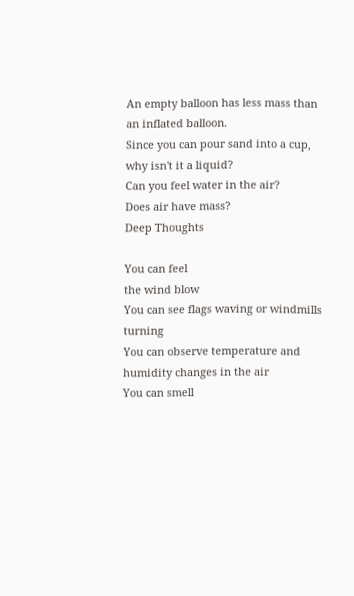An empty balloon has less mass than an inflated balloon.
Since you can pour sand into a cup, why isn't it a liquid?
Can you feel water in the air?
Does air have mass?
Deep Thoughts

You can feel
the wind blow
You can see flags waving or windmills turning
You can observe temperature and humidity changes in the air
You can smell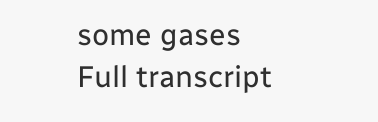some gases
Full transcript